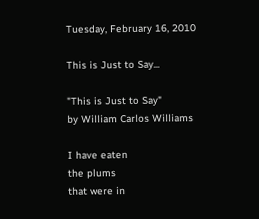Tuesday, February 16, 2010

This is Just to Say...

"This is Just to Say"
by William Carlos Williams

I have eaten
the plums
that were in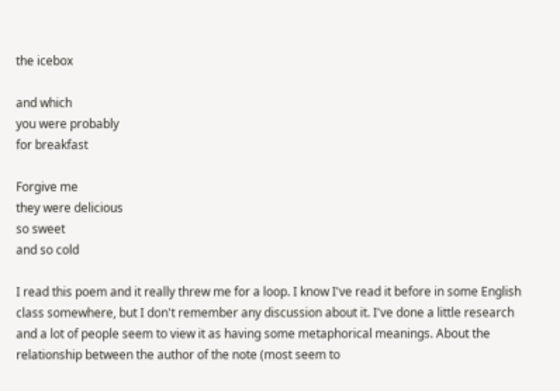the icebox

and which
you were probably
for breakfast

Forgive me
they were delicious
so sweet
and so cold

I read this poem and it really threw me for a loop. I know I've read it before in some English class somewhere, but I don't remember any discussion about it. I've done a little research and a lot of people seem to view it as having some metaphorical meanings. About the relationship between the author of the note (most seem to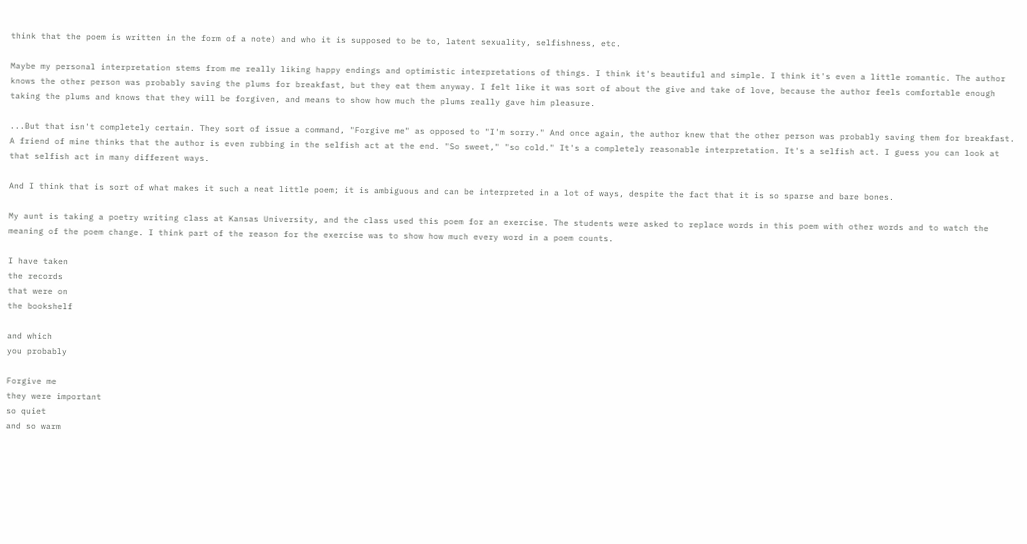think that the poem is written in the form of a note) and who it is supposed to be to, latent sexuality, selfishness, etc.

Maybe my personal interpretation stems from me really liking happy endings and optimistic interpretations of things. I think it's beautiful and simple. I think it's even a little romantic. The author knows the other person was probably saving the plums for breakfast, but they eat them anyway. I felt like it was sort of about the give and take of love, because the author feels comfortable enough taking the plums and knows that they will be forgiven, and means to show how much the plums really gave him pleasure.

...But that isn't completely certain. They sort of issue a command, "Forgive me" as opposed to "I'm sorry." And once again, the author knew that the other person was probably saving them for breakfast. A friend of mine thinks that the author is even rubbing in the selfish act at the end. "So sweet," "so cold." It's a completely reasonable interpretation. It's a selfish act. I guess you can look at that selfish act in many different ways.

And I think that is sort of what makes it such a neat little poem; it is ambiguous and can be interpreted in a lot of ways, despite the fact that it is so sparse and bare bones.

My aunt is taking a poetry writing class at Kansas University, and the class used this poem for an exercise. The students were asked to replace words in this poem with other words and to watch the meaning of the poem change. I think part of the reason for the exercise was to show how much every word in a poem counts.

I have taken
the records
that were on
the bookshelf

and which
you probably

Forgive me
they were important
so quiet
and so warm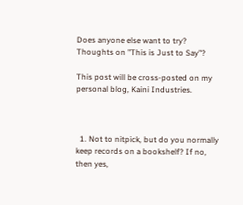Does anyone else want to try? Thoughts on "This is Just to Say"?

This post will be cross-posted on my personal blog, Kaini Industries.



  1. Not to nitpick, but do you normally keep records on a bookshelf? If no, then yes,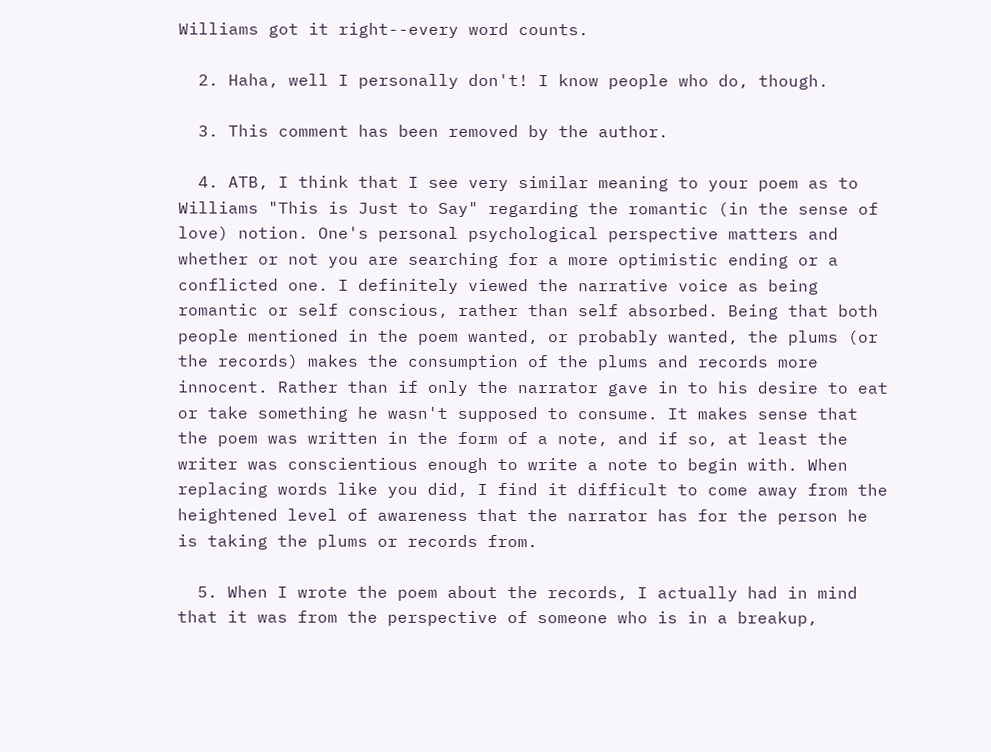Williams got it right--every word counts.

  2. Haha, well I personally don't! I know people who do, though.

  3. This comment has been removed by the author.

  4. ATB, I think that I see very similar meaning to your poem as to Williams "This is Just to Say" regarding the romantic (in the sense of love) notion. One's personal psychological perspective matters and whether or not you are searching for a more optimistic ending or a conflicted one. I definitely viewed the narrative voice as being romantic or self conscious, rather than self absorbed. Being that both people mentioned in the poem wanted, or probably wanted, the plums (or the records) makes the consumption of the plums and records more innocent. Rather than if only the narrator gave in to his desire to eat or take something he wasn't supposed to consume. It makes sense that the poem was written in the form of a note, and if so, at least the writer was conscientious enough to write a note to begin with. When replacing words like you did, I find it difficult to come away from the heightened level of awareness that the narrator has for the person he is taking the plums or records from.

  5. When I wrote the poem about the records, I actually had in mind that it was from the perspective of someone who is in a breakup,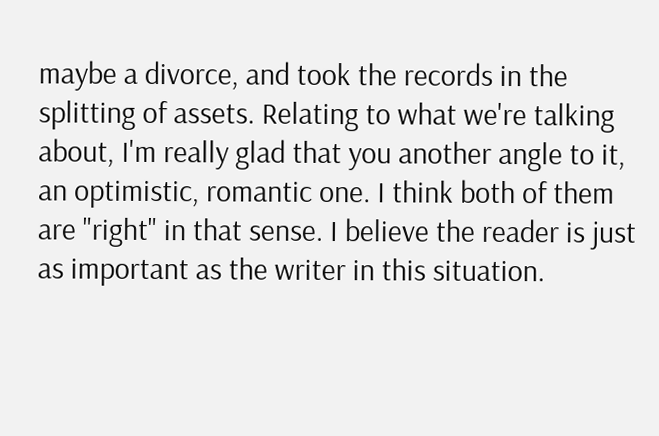maybe a divorce, and took the records in the splitting of assets. Relating to what we're talking about, I'm really glad that you another angle to it, an optimistic, romantic one. I think both of them are "right" in that sense. I believe the reader is just as important as the writer in this situation.